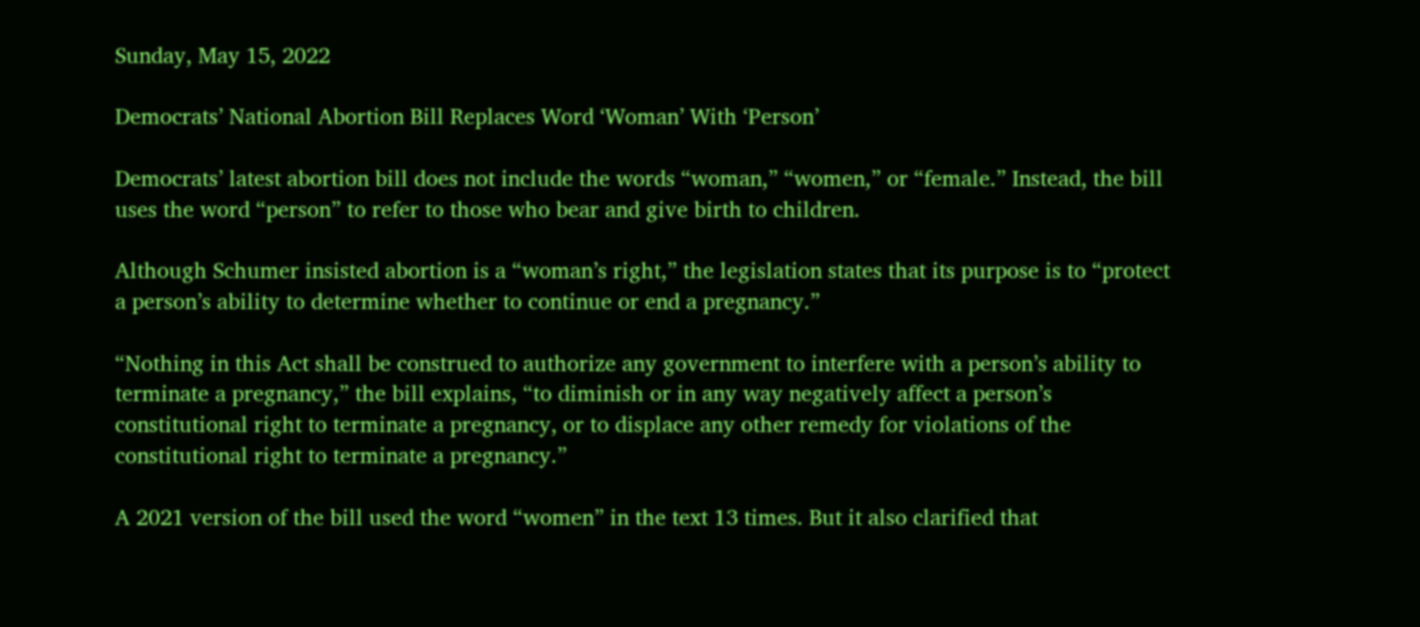Sunday, May 15, 2022

Democrats’ National Abortion Bill Replaces Word ‘Woman’ With ‘Person’

Democrats’ latest abortion bill does not include the words “woman,” “women,” or “female.” Instead, the bill uses the word “person” to refer to those who bear and give birth to children.

Although Schumer insisted abortion is a “woman’s right,” the legislation states that its purpose is to “protect a person’s ability to determine whether to continue or end a pregnancy.”

“Nothing in this Act shall be construed to authorize any government to interfere with a person’s ability to terminate a pregnancy,” the bill explains, “to diminish or in any way negatively affect a person’s constitutional right to terminate a pregnancy, or to displace any other remedy for violations of the constitutional right to terminate a pregnancy.”

A 2021 version of the bill used the word “women” in the text 13 times. But it also clarified that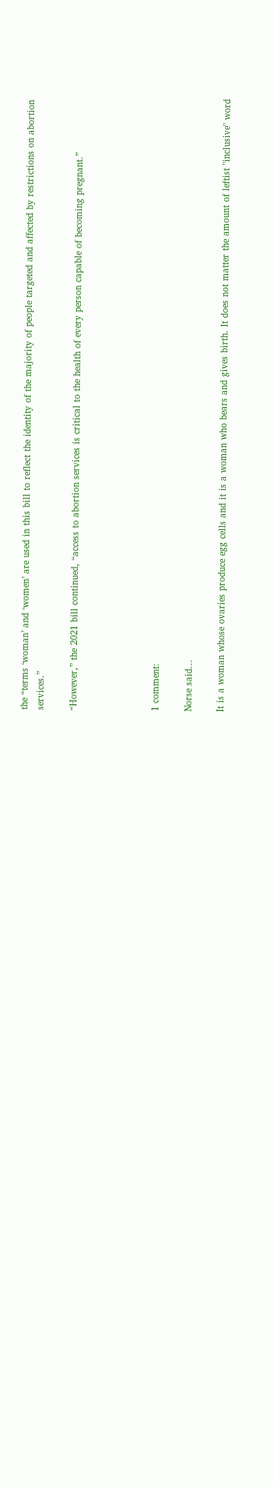the “terms ‘woman’ and ‘women’ are used in this bill to reflect the identity of the majority of people targeted and affected by restrictions on abortion services.”

“However,” the 2021 bill continued, “access to abortion services is critical to the health of every person capable of becoming pregnant.”




1 comment:

Norse said...

It is a woman whose ovaries produce egg cells and it is a woman who bears and gives birth. It does not matter the amount of leftist "inclusive" word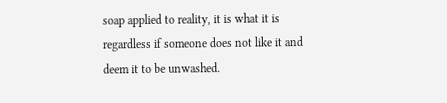soap applied to reality, it is what it is regardless if someone does not like it and deem it to be unwashed.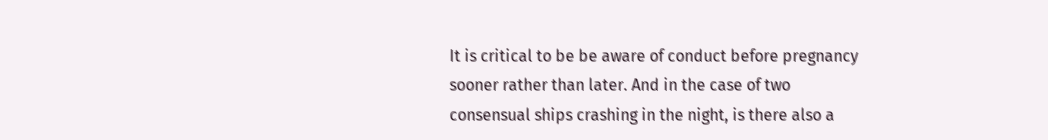It is critical to be be aware of conduct before pregnancy sooner rather than later. And in the case of two consensual ships crashing in the night, is there also a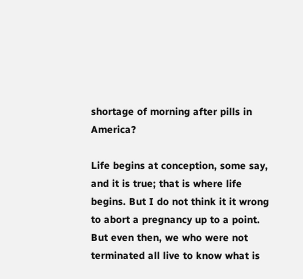shortage of morning after pills in America?

Life begins at conception, some say, and it is true; that is where life begins. But I do not think it it wrong to abort a pregnancy up to a point. But even then, we who were not terminated all live to know what is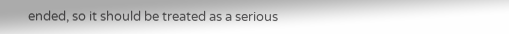ended, so it should be treated as a serious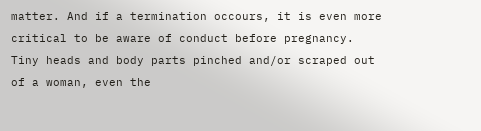matter. And if a termination occours, it is even more critical to be aware of conduct before pregnancy. Tiny heads and body parts pinched and/or scraped out of a woman, even the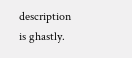description is ghastly.